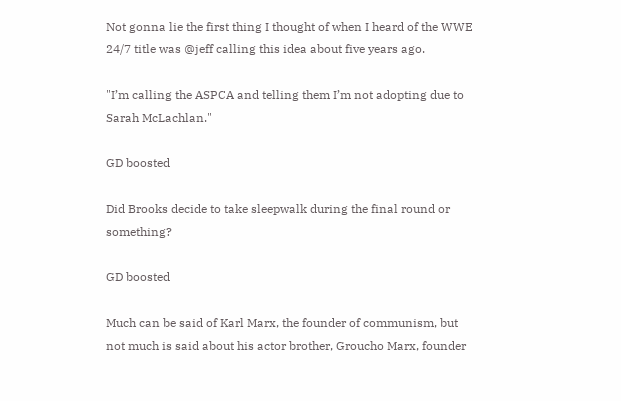Not gonna lie the first thing I thought of when I heard of the WWE 24/7 title was @jeff calling this idea about five years ago.

"I’m calling the ASPCA and telling them I’m not adopting due to Sarah McLachlan."

GD boosted

Did Brooks decide to take sleepwalk during the final round or something?

GD boosted

Much can be said of Karl Marx, the founder of communism, but not much is said about his actor brother, Groucho Marx, founder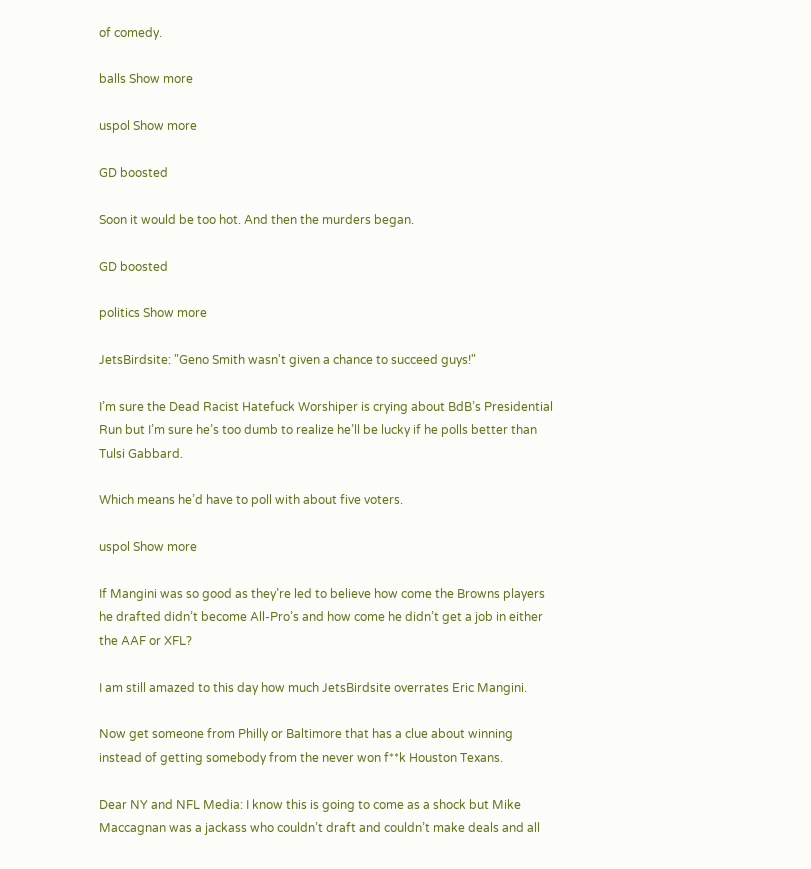of comedy.

balls Show more

uspol Show more

GD boosted

Soon it would be too hot. And then the murders began.

GD boosted

politics Show more

JetsBirdsite: "Geno Smith wasn't given a chance to succeed guys!"

I’m sure the Dead Racist Hatefuck Worshiper is crying about BdB’s Presidential Run but I’m sure he’s too dumb to realize he’ll be lucky if he polls better than Tulsi Gabbard.

Which means he’d have to poll with about five voters.

uspol Show more

If Mangini was so good as they’re led to believe how come the Browns players he drafted didn’t become All-Pro’s and how come he didn’t get a job in either the AAF or XFL?

I am still amazed to this day how much JetsBirdsite overrates Eric Mangini.

Now get someone from Philly or Baltimore that has a clue about winning instead of getting somebody from the never won f**k Houston Texans.

Dear NY and NFL Media: I know this is going to come as a shock but Mike Maccagnan was a jackass who couldn’t draft and couldn’t make deals and all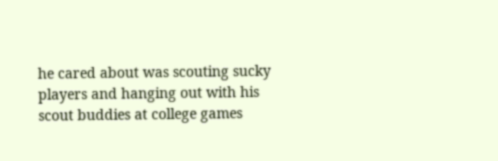he cared about was scouting sucky players and hanging out with his scout buddies at college games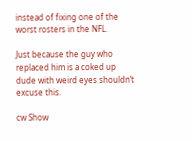instead of fixing one of the worst rosters in the NFL.

Just because the guy who replaced him is a coked up dude with weird eyes shouldn’t excuse this.

cw Show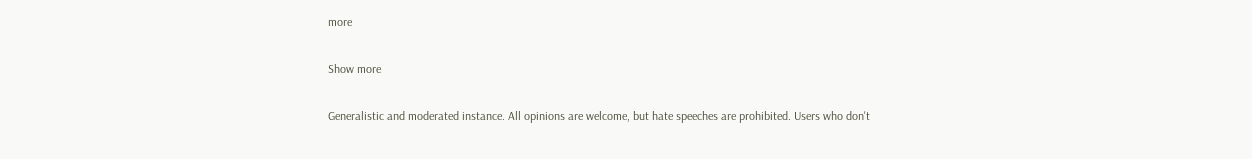more

Show more

Generalistic and moderated instance. All opinions are welcome, but hate speeches are prohibited. Users who don't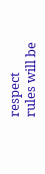respect rules will be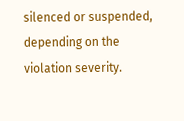silenced or suspended, depending on the violation severity.